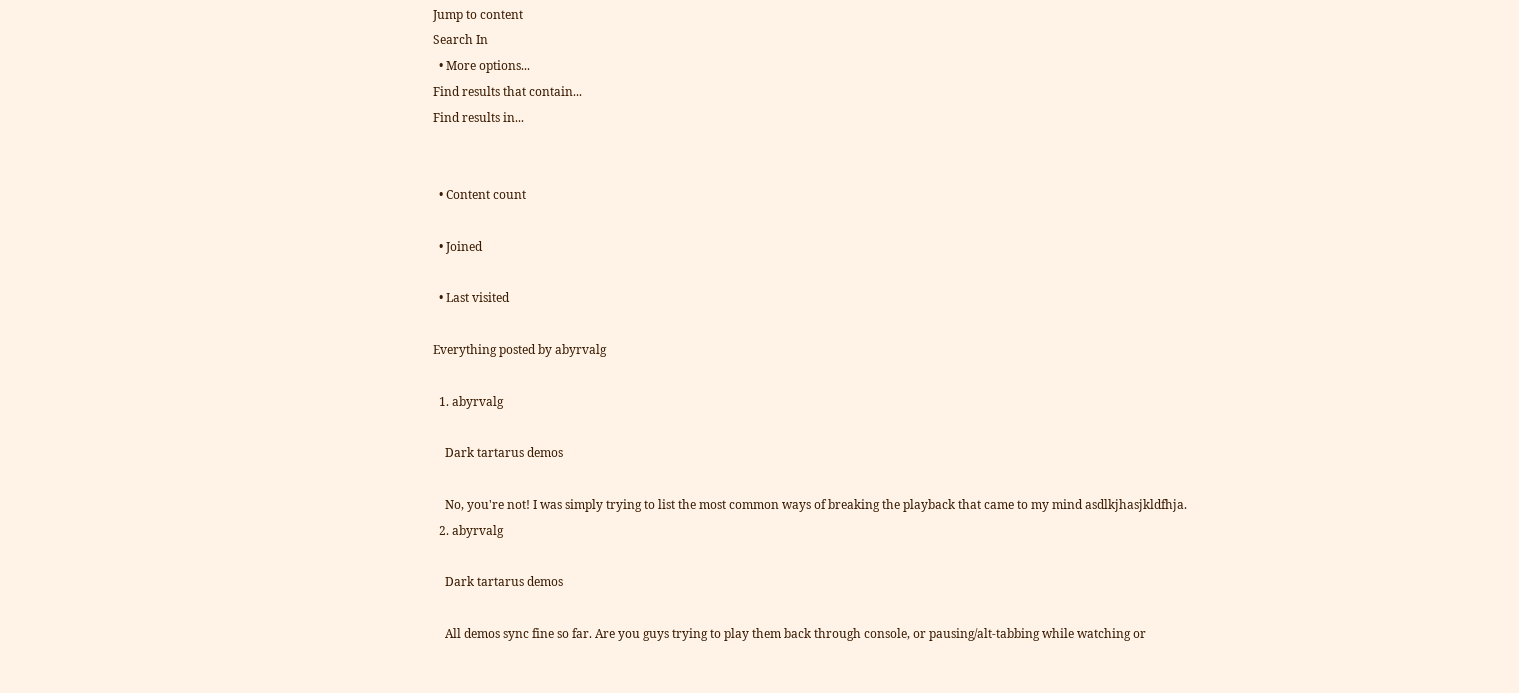Jump to content
Search In
  • More options...
Find results that contain...
Find results in...


  • Content count

  • Joined

  • Last visited

Everything posted by abyrvalg

  1. abyrvalg

    Dark tartarus demos

    No, you're not! I was simply trying to list the most common ways of breaking the playback that came to my mind asdlkjhasjkldfhja.
  2. abyrvalg

    Dark tartarus demos

    All demos sync fine so far. Are you guys trying to play them back through console, or pausing/alt-tabbing while watching or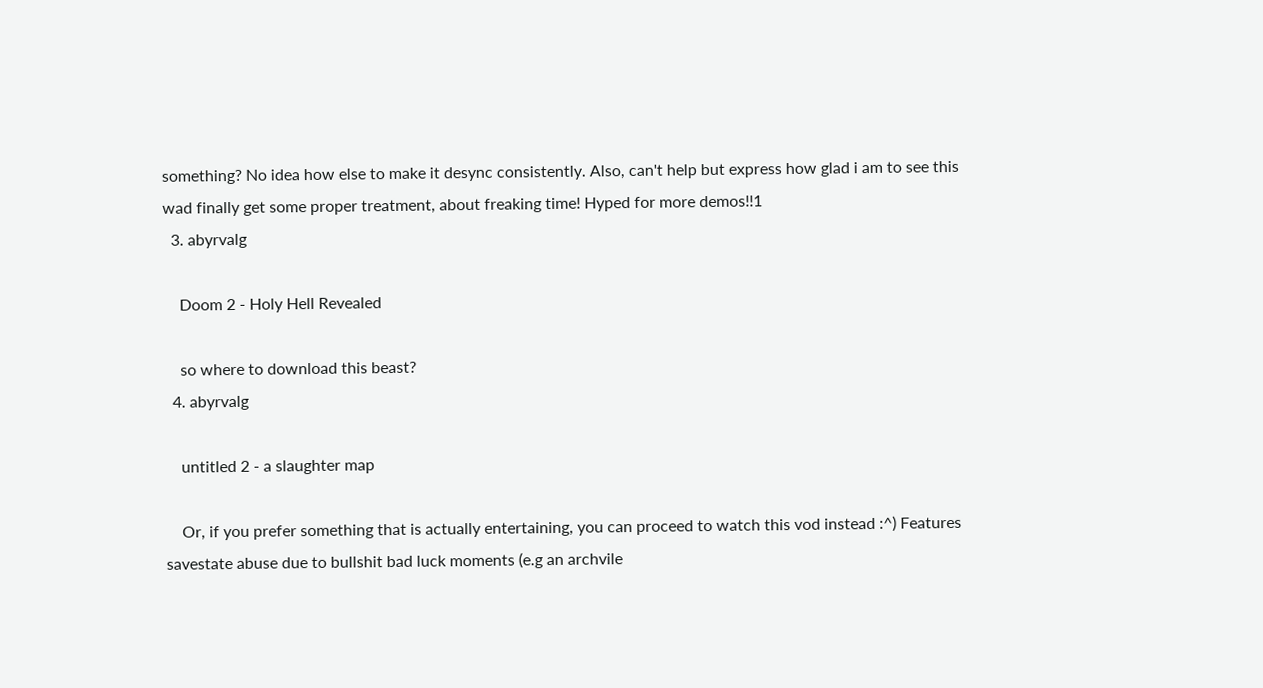something? No idea how else to make it desync consistently. Also, can't help but express how glad i am to see this wad finally get some proper treatment, about freaking time! Hyped for more demos!!1
  3. abyrvalg

    Doom 2 - Holy Hell Revealed

    so where to download this beast?
  4. abyrvalg

    untitled 2 - a slaughter map

    Or, if you prefer something that is actually entertaining, you can proceed to watch this vod instead :^) Features savestate abuse due to bullshit bad luck moments (e.g an archvile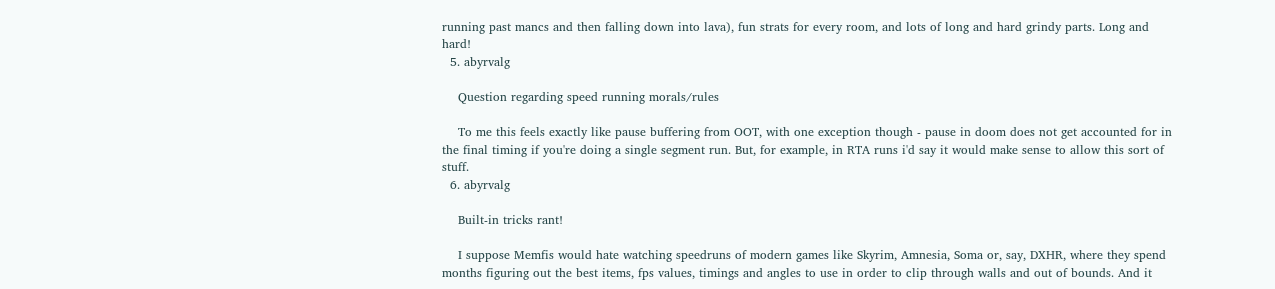running past mancs and then falling down into lava), fun strats for every room, and lots of long and hard grindy parts. Long and hard!
  5. abyrvalg

    Question regarding speed running morals/rules

    To me this feels exactly like pause buffering from OOT, with one exception though - pause in doom does not get accounted for in the final timing if you're doing a single segment run. But, for example, in RTA runs i'd say it would make sense to allow this sort of stuff.
  6. abyrvalg

    Built-in tricks rant!

    I suppose Memfis would hate watching speedruns of modern games like Skyrim, Amnesia, Soma or, say, DXHR, where they spend months figuring out the best items, fps values, timings and angles to use in order to clip through walls and out of bounds. And it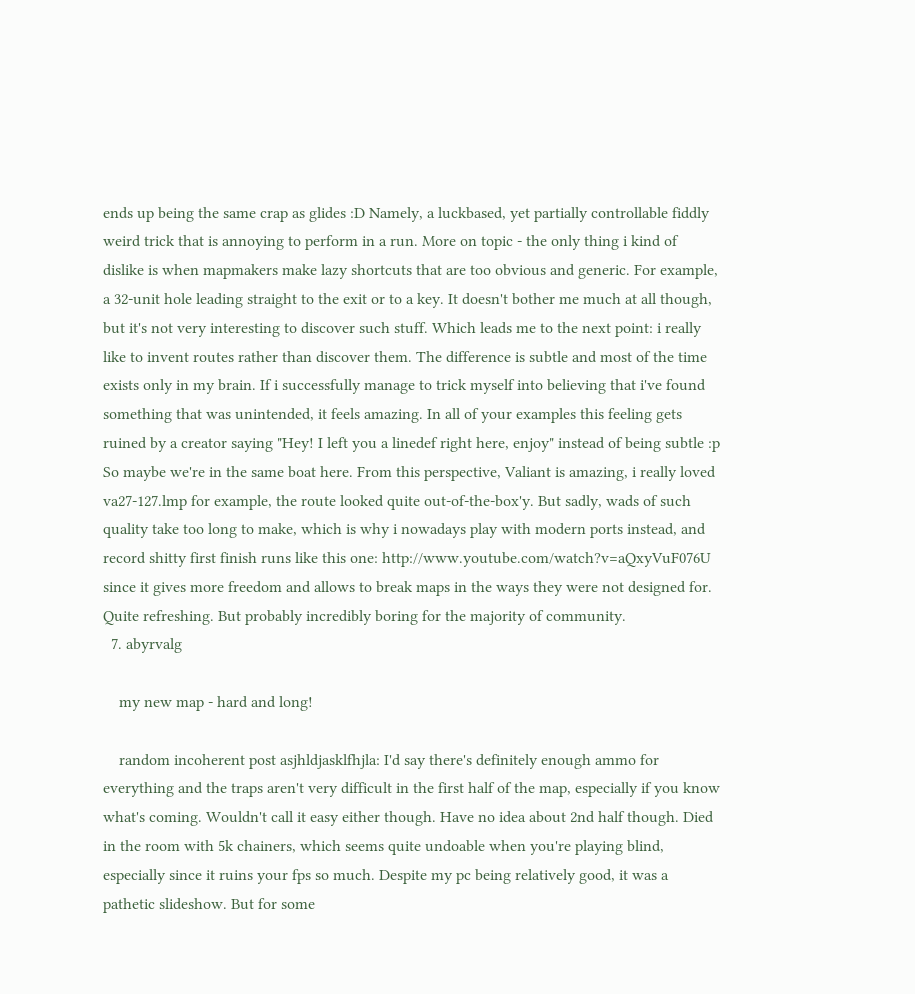ends up being the same crap as glides :D Namely, a luckbased, yet partially controllable fiddly weird trick that is annoying to perform in a run. More on topic - the only thing i kind of dislike is when mapmakers make lazy shortcuts that are too obvious and generic. For example, a 32-unit hole leading straight to the exit or to a key. It doesn't bother me much at all though, but it's not very interesting to discover such stuff. Which leads me to the next point: i really like to invent routes rather than discover them. The difference is subtle and most of the time exists only in my brain. If i successfully manage to trick myself into believing that i've found something that was unintended, it feels amazing. In all of your examples this feeling gets ruined by a creator saying "Hey! I left you a linedef right here, enjoy" instead of being subtle :p So maybe we're in the same boat here. From this perspective, Valiant is amazing, i really loved va27-127.lmp for example, the route looked quite out-of-the-box'y. But sadly, wads of such quality take too long to make, which is why i nowadays play with modern ports instead, and record shitty first finish runs like this one: http://www.youtube.com/watch?v=aQxyVuF076U since it gives more freedom and allows to break maps in the ways they were not designed for. Quite refreshing. But probably incredibly boring for the majority of community.
  7. abyrvalg

    my new map - hard and long!

    random incoherent post asjhldjasklfhjla: I'd say there's definitely enough ammo for everything and the traps aren't very difficult in the first half of the map, especially if you know what's coming. Wouldn't call it easy either though. Have no idea about 2nd half though. Died in the room with 5k chainers, which seems quite undoable when you're playing blind, especially since it ruins your fps so much. Despite my pc being relatively good, it was a pathetic slideshow. But for some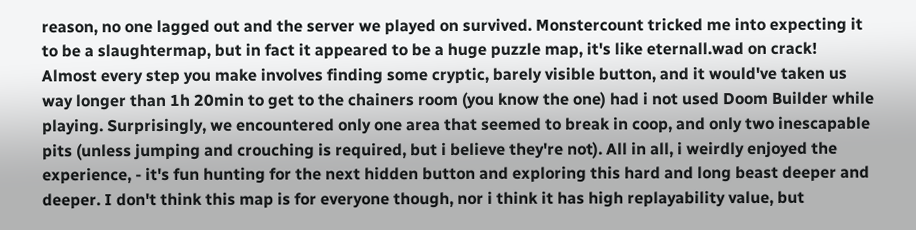reason, no one lagged out and the server we played on survived. Monstercount tricked me into expecting it to be a slaughtermap, but in fact it appeared to be a huge puzzle map, it's like eternall.wad on crack! Almost every step you make involves finding some cryptic, barely visible button, and it would've taken us way longer than 1h 20min to get to the chainers room (you know the one) had i not used Doom Builder while playing. Surprisingly, we encountered only one area that seemed to break in coop, and only two inescapable pits (unless jumping and crouching is required, but i believe they're not). All in all, i weirdly enjoyed the experience, - it's fun hunting for the next hidden button and exploring this hard and long beast deeper and deeper. I don't think this map is for everyone though, nor i think it has high replayability value, but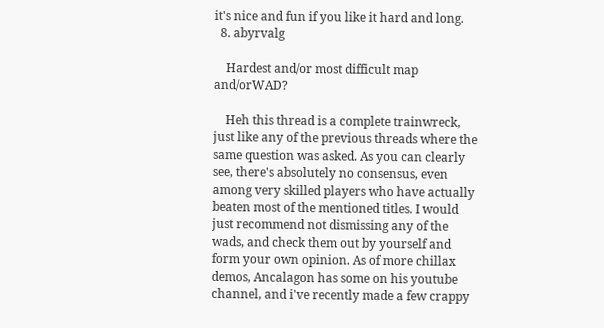it's nice and fun if you like it hard and long.
  8. abyrvalg

    Hardest and/or most difficult map and/orWAD?

    Heh this thread is a complete trainwreck, just like any of the previous threads where the same question was asked. As you can clearly see, there's absolutely no consensus, even among very skilled players who have actually beaten most of the mentioned titles. I would just recommend not dismissing any of the wads, and check them out by yourself and form your own opinion. As of more chillax demos, Ancalagon has some on his youtube channel, and i've recently made a few crappy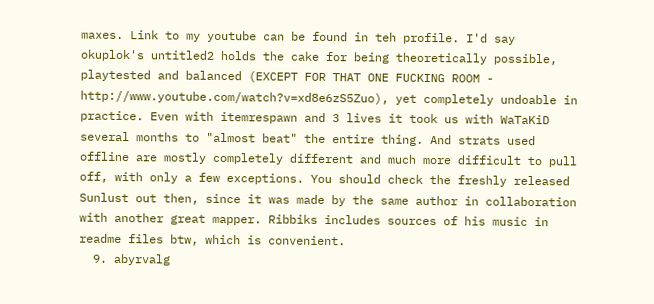maxes. Link to my youtube can be found in teh profile. I'd say okuplok's untitled2 holds the cake for being theoretically possible, playtested and balanced (EXCEPT FOR THAT ONE FUCKING ROOM - http://www.youtube.com/watch?v=xd8e6zS5Zuo), yet completely undoable in practice. Even with itemrespawn and 3 lives it took us with WaTaKiD several months to "almost beat" the entire thing. And strats used offline are mostly completely different and much more difficult to pull off, with only a few exceptions. You should check the freshly released Sunlust out then, since it was made by the same author in collaboration with another great mapper. Ribbiks includes sources of his music in readme files btw, which is convenient.
  9. abyrvalg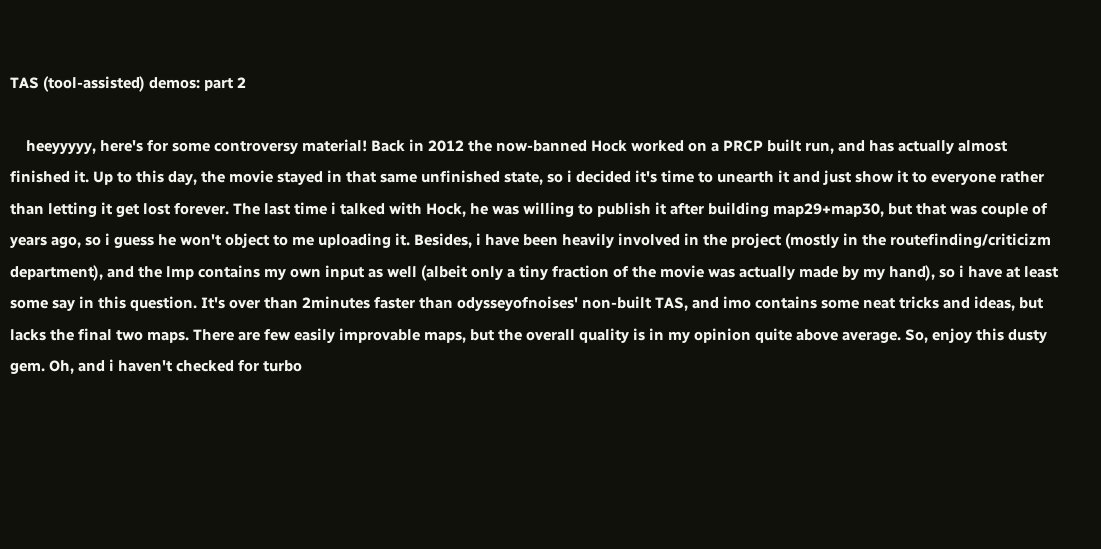TAS (tool-assisted) demos: part 2

    heeyyyyy, here's for some controversy material! Back in 2012 the now-banned Hock worked on a PRCP built run, and has actually almost finished it. Up to this day, the movie stayed in that same unfinished state, so i decided it's time to unearth it and just show it to everyone rather than letting it get lost forever. The last time i talked with Hock, he was willing to publish it after building map29+map30, but that was couple of years ago, so i guess he won't object to me uploading it. Besides, i have been heavily involved in the project (mostly in the routefinding/criticizm department), and the lmp contains my own input as well (albeit only a tiny fraction of the movie was actually made by my hand), so i have at least some say in this question. It's over than 2minutes faster than odysseyofnoises' non-built TAS, and imo contains some neat tricks and ideas, but lacks the final two maps. There are few easily improvable maps, but the overall quality is in my opinion quite above average. So, enjoy this dusty gem. Oh, and i haven't checked for turbo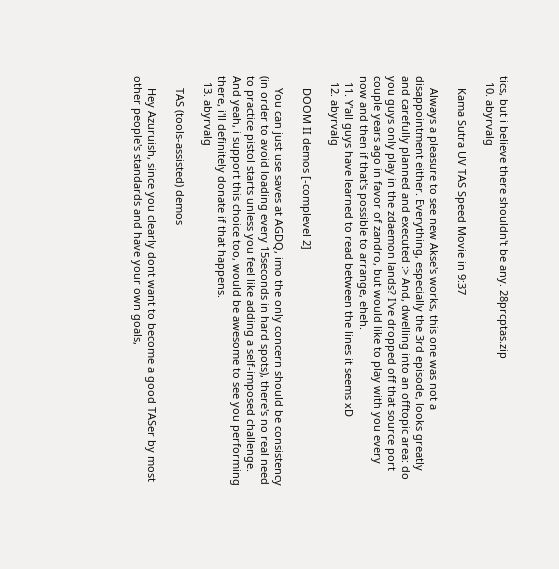tics, but i believe there shouldn't be any. 28prcptas.zip
  10. abyrvalg

    Kama Sutra UV TAS Speed Movie in 9:37

    Always a pleasure to see new Akse's works, this one was not a disappointment either. Everything, especially the 3rd episode, looks greatly and carefully planned and executed :> And, dwelling into an offtopic area: do you guys only play in the zdaemon lands? I've dropped off that source port couple years ago in favor of zandro, but would like to play with you every now and then if that's possible to arrange, eheh.
  11. Y'all guys have learned to read between the lines it seems xD
  12. abyrvalg

    DOOM II demos [-complevel 2]

    You can just use saves at AGDQ, imo the only concern should be consistency (in order to avoid loading every 15seconds in hard spots), there's no real need to practice pistol starts unless you feel like adding a self-imposed challenge. And yeah, i support this choice too, would be awesome to see you performing there, i'll definitely donate if that happens.
  13. abyrvalg

    TAS (tools-assisted) demos

    Hey Azuruish, since you clearly dont want to become a good TASer by most other people's standards and have your own goals,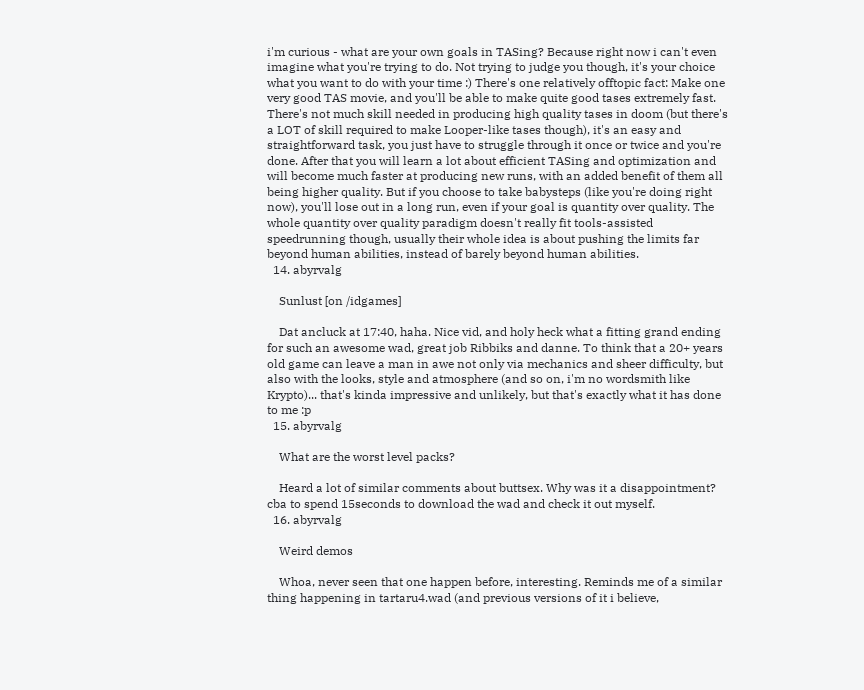i'm curious - what are your own goals in TASing? Because right now i can't even imagine what you're trying to do. Not trying to judge you though, it's your choice what you want to do with your time :) There's one relatively offtopic fact: Make one very good TAS movie, and you'll be able to make quite good tases extremely fast. There's not much skill needed in producing high quality tases in doom (but there's a LOT of skill required to make Looper-like tases though), it's an easy and straightforward task, you just have to struggle through it once or twice and you're done. After that you will learn a lot about efficient TASing and optimization and will become much faster at producing new runs, with an added benefit of them all being higher quality. But if you choose to take babysteps (like you're doing right now), you'll lose out in a long run, even if your goal is quantity over quality. The whole quantity over quality paradigm doesn't really fit tools-assisted speedrunning though, usually their whole idea is about pushing the limits far beyond human abilities, instead of barely beyond human abilities.
  14. abyrvalg

    Sunlust [on /idgames]

    Dat ancluck at 17:40, haha. Nice vid, and holy heck what a fitting grand ending for such an awesome wad, great job Ribbiks and danne. To think that a 20+ years old game can leave a man in awe not only via mechanics and sheer difficulty, but also with the looks, style and atmosphere (and so on, i'm no wordsmith like Krypto)... that's kinda impressive and unlikely, but that's exactly what it has done to me :p
  15. abyrvalg

    What are the worst level packs?

    Heard a lot of similar comments about buttsex. Why was it a disappointment? cba to spend 15seconds to download the wad and check it out myself.
  16. abyrvalg

    Weird demos

    Whoa, never seen that one happen before, interesting. Reminds me of a similar thing happening in tartaru4.wad (and previous versions of it i believe,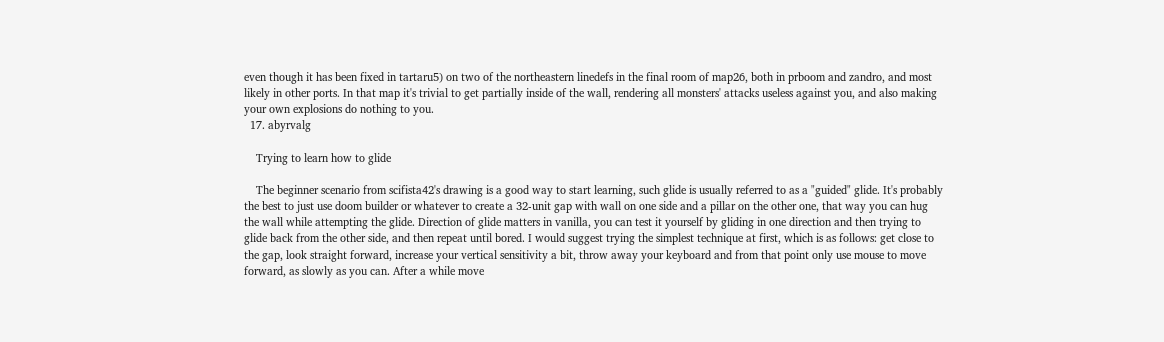even though it has been fixed in tartaru5) on two of the northeastern linedefs in the final room of map26, both in prboom and zandro, and most likely in other ports. In that map it's trivial to get partially inside of the wall, rendering all monsters' attacks useless against you, and also making your own explosions do nothing to you.
  17. abyrvalg

    Trying to learn how to glide

    The beginner scenario from scifista42's drawing is a good way to start learning, such glide is usually referred to as a "guided" glide. It's probably the best to just use doom builder or whatever to create a 32-unit gap with wall on one side and a pillar on the other one, that way you can hug the wall while attempting the glide. Direction of glide matters in vanilla, you can test it yourself by gliding in one direction and then trying to glide back from the other side, and then repeat until bored. I would suggest trying the simplest technique at first, which is as follows: get close to the gap, look straight forward, increase your vertical sensitivity a bit, throw away your keyboard and from that point only use mouse to move forward, as slowly as you can. After a while move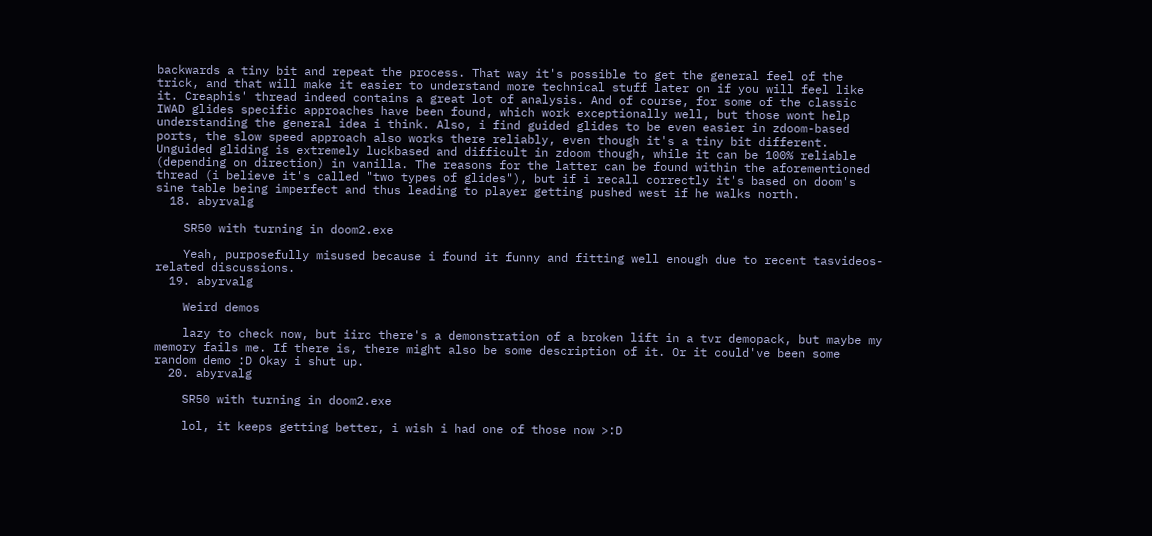backwards a tiny bit and repeat the process. That way it's possible to get the general feel of the trick, and that will make it easier to understand more technical stuff later on if you will feel like it. Creaphis' thread indeed contains a great lot of analysis. And of course, for some of the classic IWAD glides specific approaches have been found, which work exceptionally well, but those wont help understanding the general idea i think. Also, i find guided glides to be even easier in zdoom-based ports, the slow speed approach also works there reliably, even though it's a tiny bit different. Unguided gliding is extremely luckbased and difficult in zdoom though, while it can be 100% reliable (depending on direction) in vanilla. The reasons for the latter can be found within the aforementioned thread (i believe it's called "two types of glides"), but if i recall correctly it's based on doom's sine table being imperfect and thus leading to player getting pushed west if he walks north.
  18. abyrvalg

    SR50 with turning in doom2.exe

    Yeah, purposefully misused because i found it funny and fitting well enough due to recent tasvideos-related discussions.
  19. abyrvalg

    Weird demos

    lazy to check now, but iirc there's a demonstration of a broken lift in a tvr demopack, but maybe my memory fails me. If there is, there might also be some description of it. Or it could've been some random demo :D Okay i shut up.
  20. abyrvalg

    SR50 with turning in doom2.exe

    lol, it keeps getting better, i wish i had one of those now >:D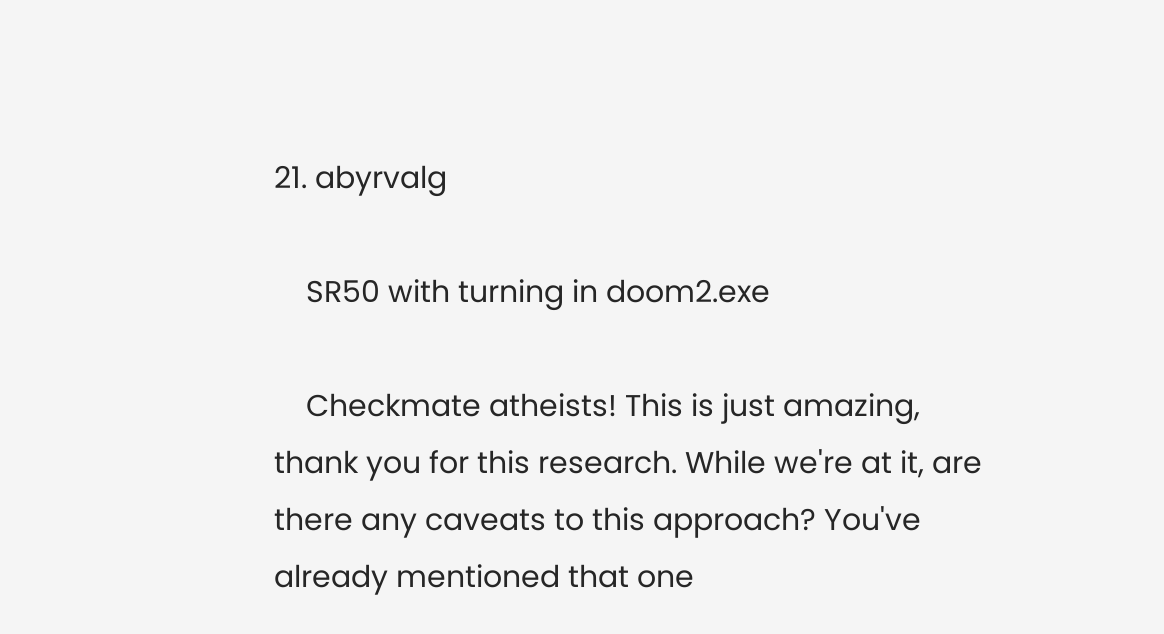21. abyrvalg

    SR50 with turning in doom2.exe

    Checkmate atheists! This is just amazing, thank you for this research. While we're at it, are there any caveats to this approach? You've already mentioned that one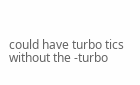could have turbo tics without the -turbo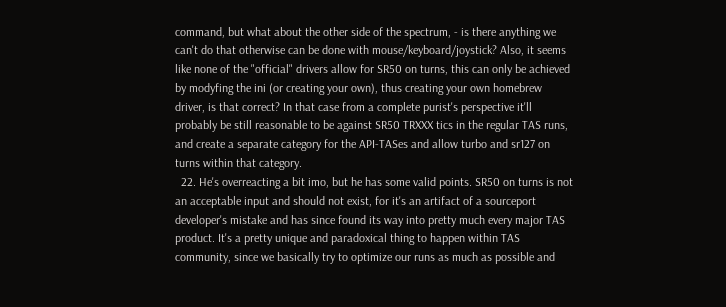command, but what about the other side of the spectrum, - is there anything we can't do that otherwise can be done with mouse/keyboard/joystick? Also, it seems like none of the "official" drivers allow for SR50 on turns, this can only be achieved by modyfing the ini (or creating your own), thus creating your own homebrew driver, is that correct? In that case from a complete purist's perspective it'll probably be still reasonable to be against SR50 TRXXX tics in the regular TAS runs, and create a separate category for the API-TASes and allow turbo and sr127 on turns within that category.
  22. He's overreacting a bit imo, but he has some valid points. SR50 on turns is not an acceptable input and should not exist, for it's an artifact of a sourceport developer's mistake and has since found its way into pretty much every major TAS product. It's a pretty unique and paradoxical thing to happen within TAS community, since we basically try to optimize our runs as much as possible and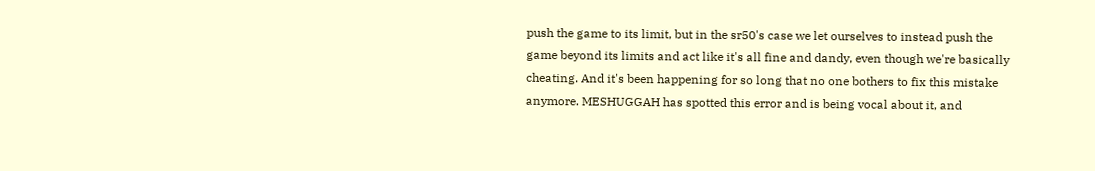push the game to its limit, but in the sr50's case we let ourselves to instead push the game beyond its limits and act like it's all fine and dandy, even though we're basically cheating. And it's been happening for so long that no one bothers to fix this mistake anymore. MESHUGGAH has spotted this error and is being vocal about it, and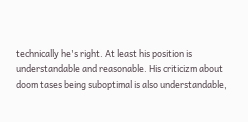technically he's right. At least his position is understandable and reasonable. His criticizm about doom tases being suboptimal is also understandable,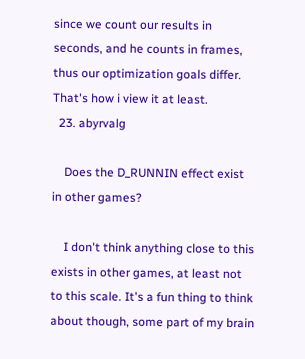since we count our results in seconds, and he counts in frames, thus our optimization goals differ. That's how i view it at least.
  23. abyrvalg

    Does the D_RUNNIN effect exist in other games?

    I don't think anything close to this exists in other games, at least not to this scale. It's a fun thing to think about though, some part of my brain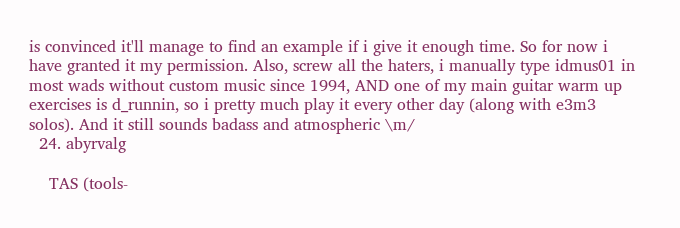is convinced it'll manage to find an example if i give it enough time. So for now i have granted it my permission. Also, screw all the haters, i manually type idmus01 in most wads without custom music since 1994, AND one of my main guitar warm up exercises is d_runnin, so i pretty much play it every other day (along with e3m3 solos). And it still sounds badass and atmospheric \m/
  24. abyrvalg

    TAS (tools-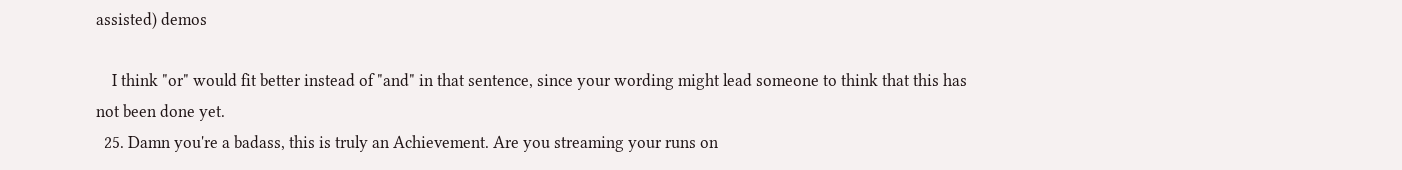assisted) demos

    I think "or" would fit better instead of "and" in that sentence, since your wording might lead someone to think that this has not been done yet.
  25. Damn you're a badass, this is truly an Achievement. Are you streaming your runs on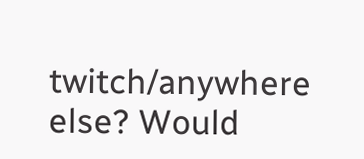twitch/anywhere else? Would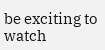be exciting to watch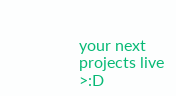your next projects live >:D